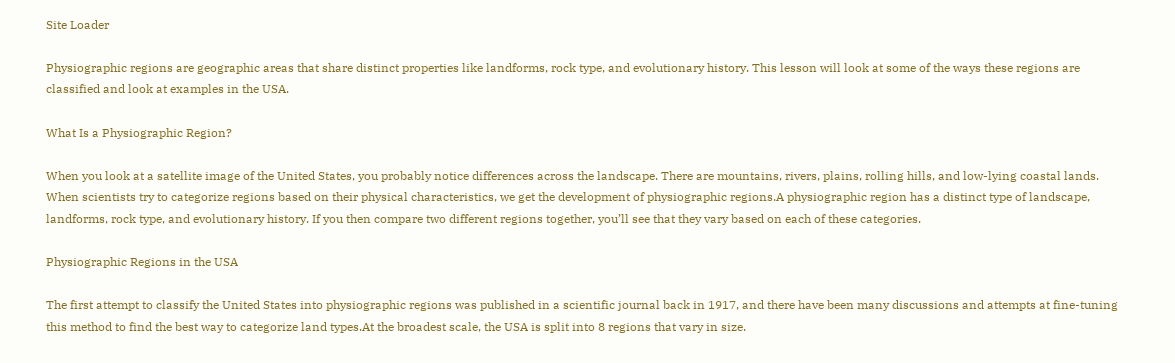Site Loader

Physiographic regions are geographic areas that share distinct properties like landforms, rock type, and evolutionary history. This lesson will look at some of the ways these regions are classified and look at examples in the USA.

What Is a Physiographic Region?

When you look at a satellite image of the United States, you probably notice differences across the landscape. There are mountains, rivers, plains, rolling hills, and low-lying coastal lands. When scientists try to categorize regions based on their physical characteristics, we get the development of physiographic regions.A physiographic region has a distinct type of landscape, landforms, rock type, and evolutionary history. If you then compare two different regions together, you’ll see that they vary based on each of these categories.

Physiographic Regions in the USA

The first attempt to classify the United States into physiographic regions was published in a scientific journal back in 1917, and there have been many discussions and attempts at fine-tuning this method to find the best way to categorize land types.At the broadest scale, the USA is split into 8 regions that vary in size.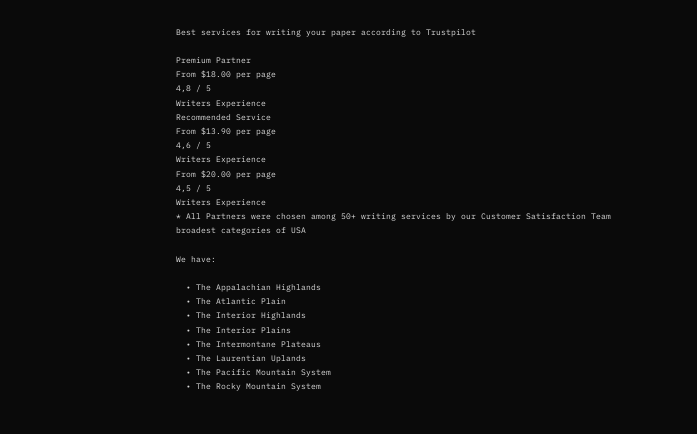Best services for writing your paper according to Trustpilot

Premium Partner
From $18.00 per page
4,8 / 5
Writers Experience
Recommended Service
From $13.90 per page
4,6 / 5
Writers Experience
From $20.00 per page
4,5 / 5
Writers Experience
* All Partners were chosen among 50+ writing services by our Customer Satisfaction Team
broadest categories of USA

We have:

  • The Appalachian Highlands
  • The Atlantic Plain
  • The Interior Highlands
  • The Interior Plains
  • The Intermontane Plateaus
  • The Laurentian Uplands
  • The Pacific Mountain System
  • The Rocky Mountain System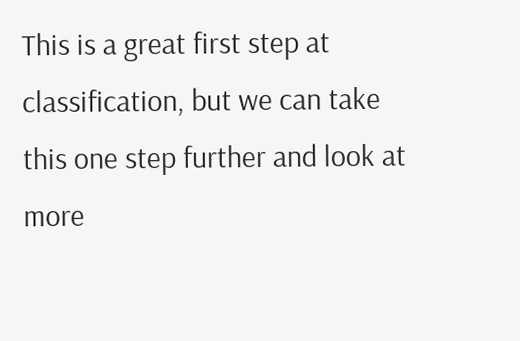This is a great first step at classification, but we can take this one step further and look at more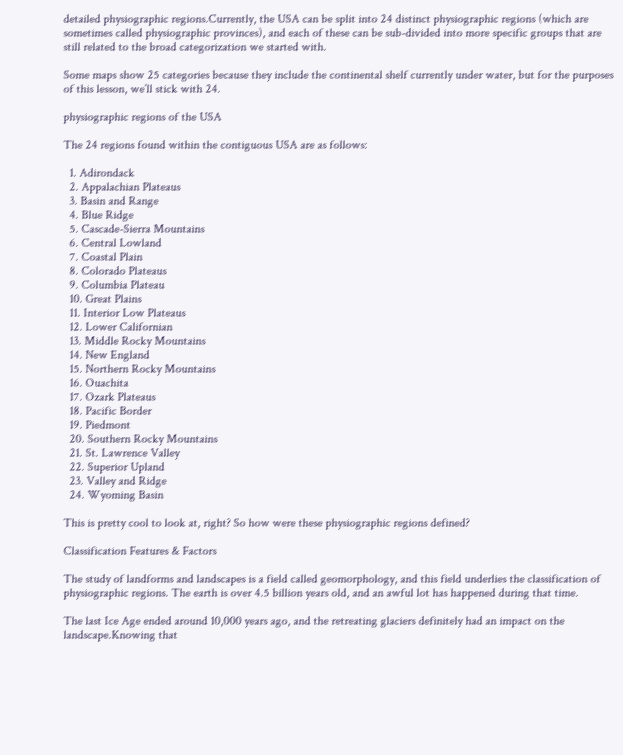detailed physiographic regions.Currently, the USA can be split into 24 distinct physiographic regions (which are sometimes called physiographic provinces), and each of these can be sub-divided into more specific groups that are still related to the broad categorization we started with.

Some maps show 25 categories because they include the continental shelf currently under water, but for the purposes of this lesson, we’ll stick with 24.

physiographic regions of the USA

The 24 regions found within the contiguous USA are as follows:

  1. Adirondack
  2. Appalachian Plateaus
  3. Basin and Range
  4. Blue Ridge
  5. Cascade-Sierra Mountains
  6. Central Lowland
  7. Coastal Plain
  8. Colorado Plateaus
  9. Columbia Plateau
  10. Great Plains
  11. Interior Low Plateaus
  12. Lower Californian
  13. Middle Rocky Mountains
  14. New England
  15. Northern Rocky Mountains
  16. Ouachita
  17. Ozark Plateaus
  18. Pacific Border
  19. Piedmont
  20. Southern Rocky Mountains
  21. St. Lawrence Valley
  22. Superior Upland
  23. Valley and Ridge
  24. Wyoming Basin

This is pretty cool to look at, right? So how were these physiographic regions defined?

Classification Features & Factors

The study of landforms and landscapes is a field called geomorphology, and this field underlies the classification of physiographic regions. The earth is over 4.5 billion years old, and an awful lot has happened during that time.

The last Ice Age ended around 10,000 years ago, and the retreating glaciers definitely had an impact on the landscape.Knowing that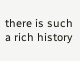there is such a rich history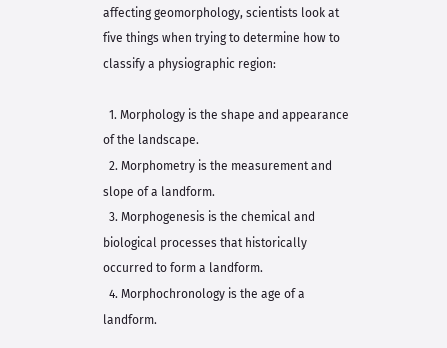affecting geomorphology, scientists look at five things when trying to determine how to classify a physiographic region:

  1. Morphology is the shape and appearance of the landscape.
  2. Morphometry is the measurement and slope of a landform.
  3. Morphogenesis is the chemical and biological processes that historically occurred to form a landform.
  4. Morphochronology is the age of a landform.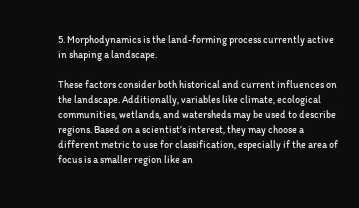5. Morphodynamics is the land-forming process currently active in shaping a landscape.

These factors consider both historical and current influences on the landscape. Additionally, variables like climate, ecological communities, wetlands, and watersheds may be used to describe regions. Based on a scientist’s interest, they may choose a different metric to use for classification, especially if the area of focus is a smaller region like an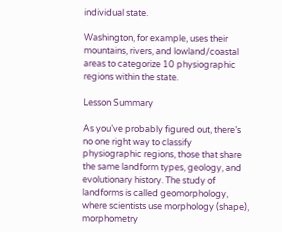individual state.

Washington, for example, uses their mountains, rivers, and lowland/coastal areas to categorize 10 physiographic regions within the state.

Lesson Summary

As you’ve probably figured out, there’s no one right way to classify physiographic regions, those that share the same landform types, geology, and evolutionary history. The study of landforms is called geomorphology, where scientists use morphology (shape), morphometry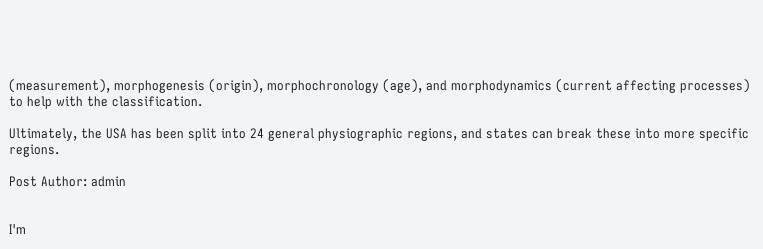(measurement), morphogenesis (origin), morphochronology (age), and morphodynamics (current affecting processes) to help with the classification.

Ultimately, the USA has been split into 24 general physiographic regions, and states can break these into more specific regions.

Post Author: admin


I'm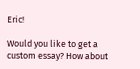Eric!

Would you like to get a custom essay? How about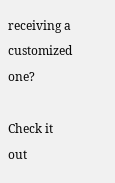receiving a customized one?

Check it out